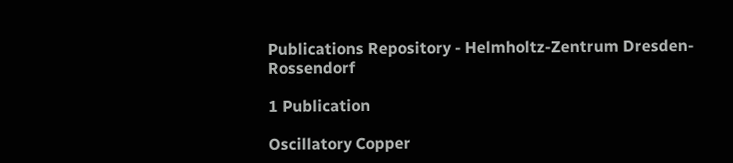Publications Repository - Helmholtz-Zentrum Dresden-Rossendorf

1 Publication

Oscillatory Copper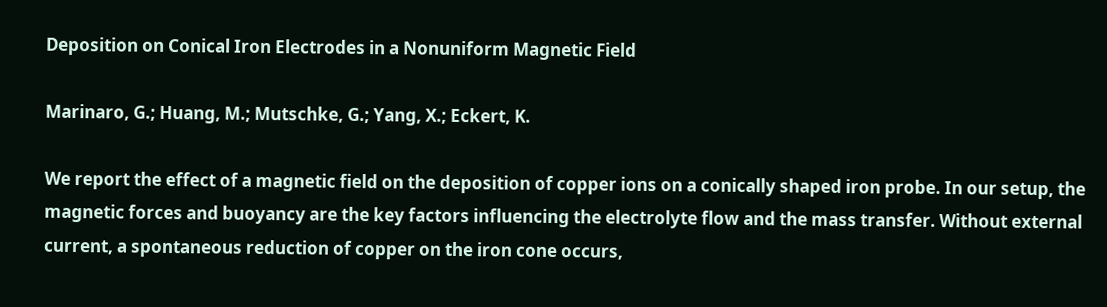Deposition on Conical Iron Electrodes in a Nonuniform Magnetic Field

Marinaro, G.; Huang, M.; Mutschke, G.; Yang, X.; Eckert, K.

We report the effect of a magnetic field on the deposition of copper ions on a conically shaped iron probe. In our setup, the magnetic forces and buoyancy are the key factors influencing the electrolyte flow and the mass transfer. Without external current, a spontaneous reduction of copper on the iron cone occurs,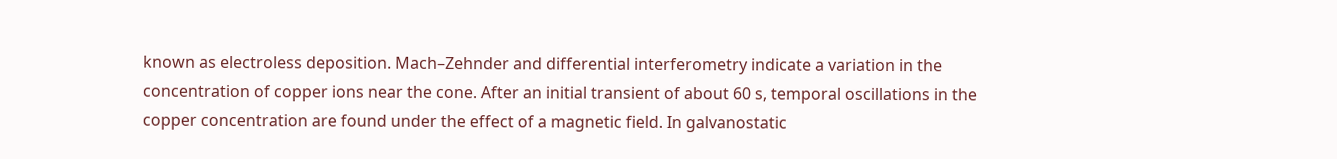known as electroless deposition. Mach–Zehnder and differential interferometry indicate a variation in the concentration of copper ions near the cone. After an initial transient of about 60 s, temporal oscillations in the copper concentration are found under the effect of a magnetic field. In galvanostatic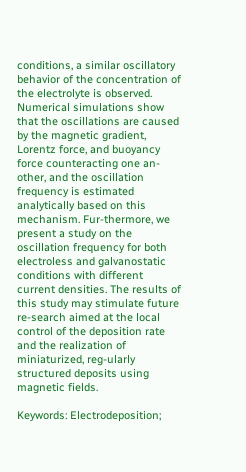conditions, a similar oscillatory behavior of the concentration of the electrolyte is observed. Numerical simulations show that the oscillations are caused by the magnetic gradient, Lorentz force, and buoyancy force counteracting one an-other, and the oscillation frequency is estimated analytically based on this mechanism. Fur-thermore, we present a study on the oscillation frequency for both electroless and galvanostatic conditions with different current densities. The results of this study may stimulate future re-search aimed at the local control of the deposition rate and the realization of miniaturized, reg-ularly structured deposits using magnetic fields.

Keywords: Electrodeposition;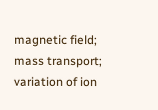magnetic field; mass transport; variation of ion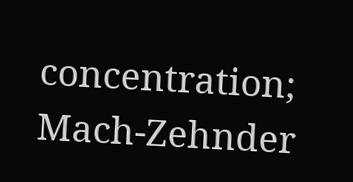concentration; Mach-Zehnder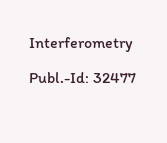Interferometry

Publ.-Id: 32477